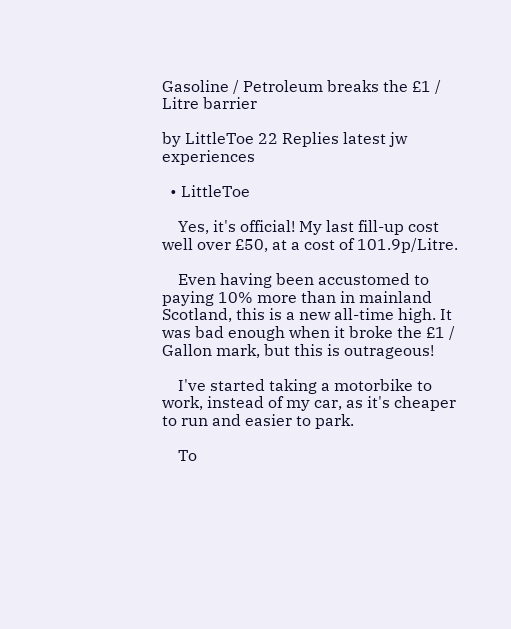Gasoline / Petroleum breaks the £1 / Litre barrier

by LittleToe 22 Replies latest jw experiences

  • LittleToe

    Yes, it's official! My last fill-up cost well over £50, at a cost of 101.9p/Litre.

    Even having been accustomed to paying 10% more than in mainland Scotland, this is a new all-time high. It was bad enough when it broke the £1 / Gallon mark, but this is outrageous!

    I've started taking a motorbike to work, instead of my car, as it's cheaper to run and easier to park.

    To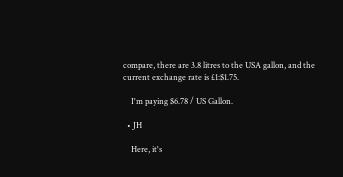compare, there are 3.8 litres to the USA gallon, and the current exchange rate is £1:$1.75.

    I'm paying $6.78 / US Gallon.

  • JH

    Here, it's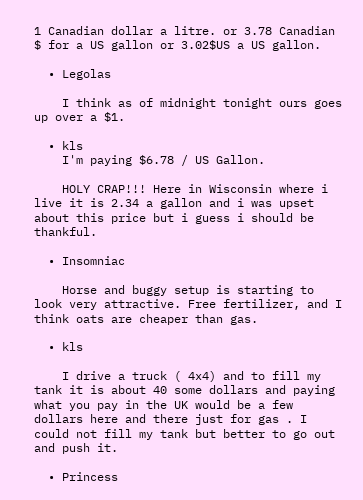1 Canadian dollar a litre. or 3.78 Canadian $ for a US gallon or 3.02$US a US gallon.

  • Legolas

    I think as of midnight tonight ours goes up over a $1.

  • kls
    I'm paying $6.78 / US Gallon.

    HOLY CRAP!!! Here in Wisconsin where i live it is 2.34 a gallon and i was upset about this price but i guess i should be thankful.

  • Insomniac

    Horse and buggy setup is starting to look very attractive. Free fertilizer, and I think oats are cheaper than gas.

  • kls

    I drive a truck ( 4x4) and to fill my tank it is about 40 some dollars and paying what you pay in the UK would be a few dollars here and there just for gas . I could not fill my tank but better to go out and push it.

  • Princess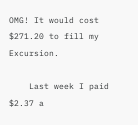OMG! It would cost $271.20 to fill my Excursion.

    Last week I paid $2.37 a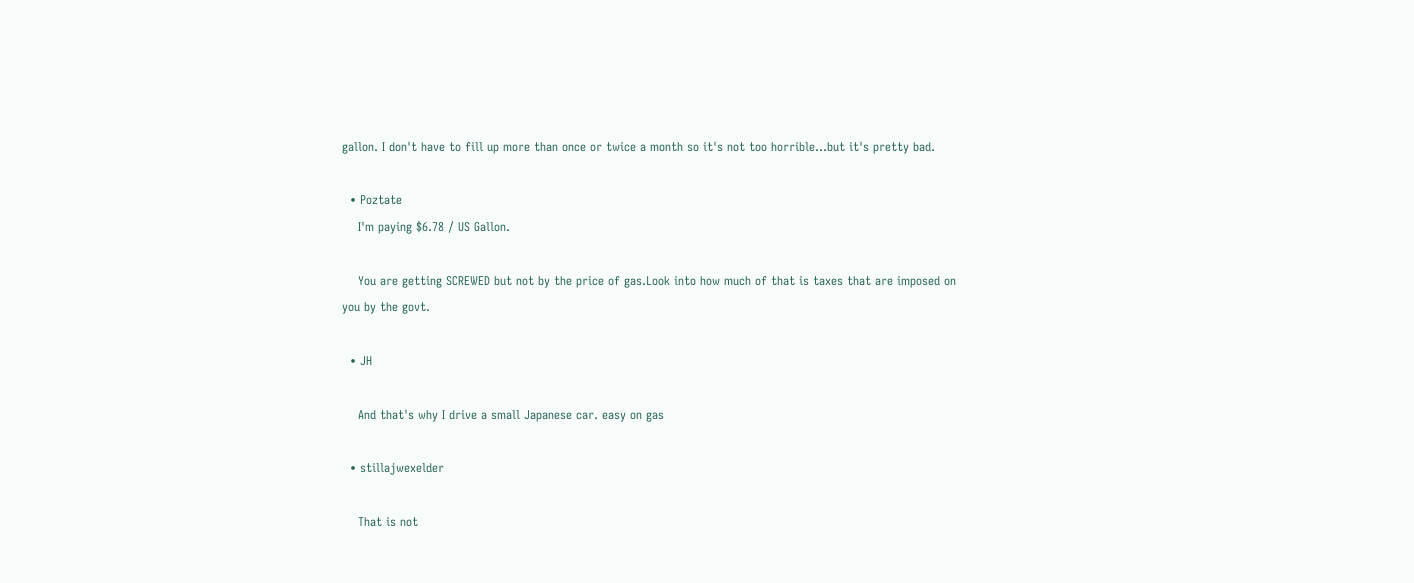gallon. I don't have to fill up more than once or twice a month so it's not too horrible...but it's pretty bad.

  • Poztate
    I'm paying $6.78 / US Gallon.

    You are getting SCREWED but not by the price of gas.Look into how much of that is taxes that are imposed on you by the govt.

  • JH

    And that's why I drive a small Japanese car. easy on gas

  • stillajwexelder

    That is not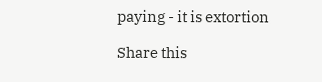paying - it is extortion

Share this